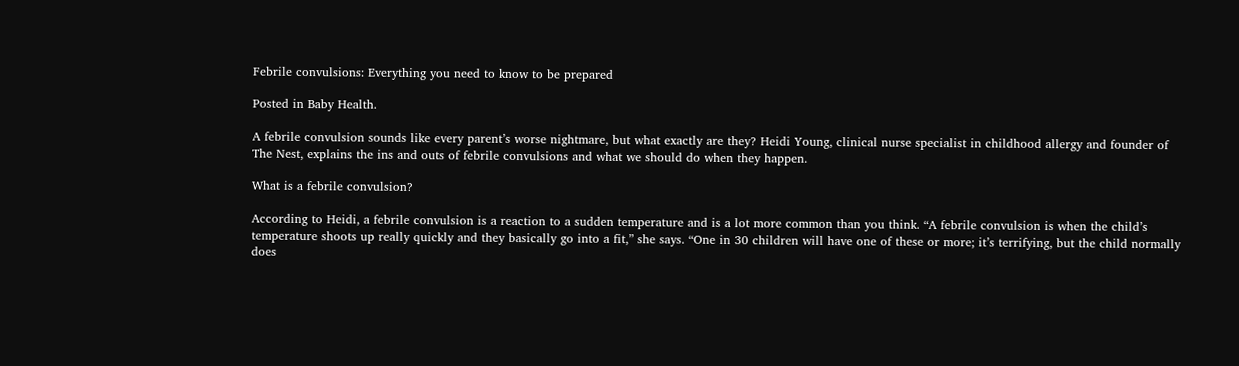Febrile convulsions: Everything you need to know to be prepared

Posted in Baby Health.

A febrile convulsion sounds like every parent’s worse nightmare, but what exactly are they? Heidi Young, clinical nurse specialist in childhood allergy and founder of The Nest, explains the ins and outs of febrile convulsions and what we should do when they happen.

What is a febrile convulsion?

According to Heidi, a febrile convulsion is a reaction to a sudden temperature and is a lot more common than you think. “A febrile convulsion is when the child’s temperature shoots up really quickly and they basically go into a fit,” she says. “One in 30 children will have one of these or more; it’s terrifying, but the child normally does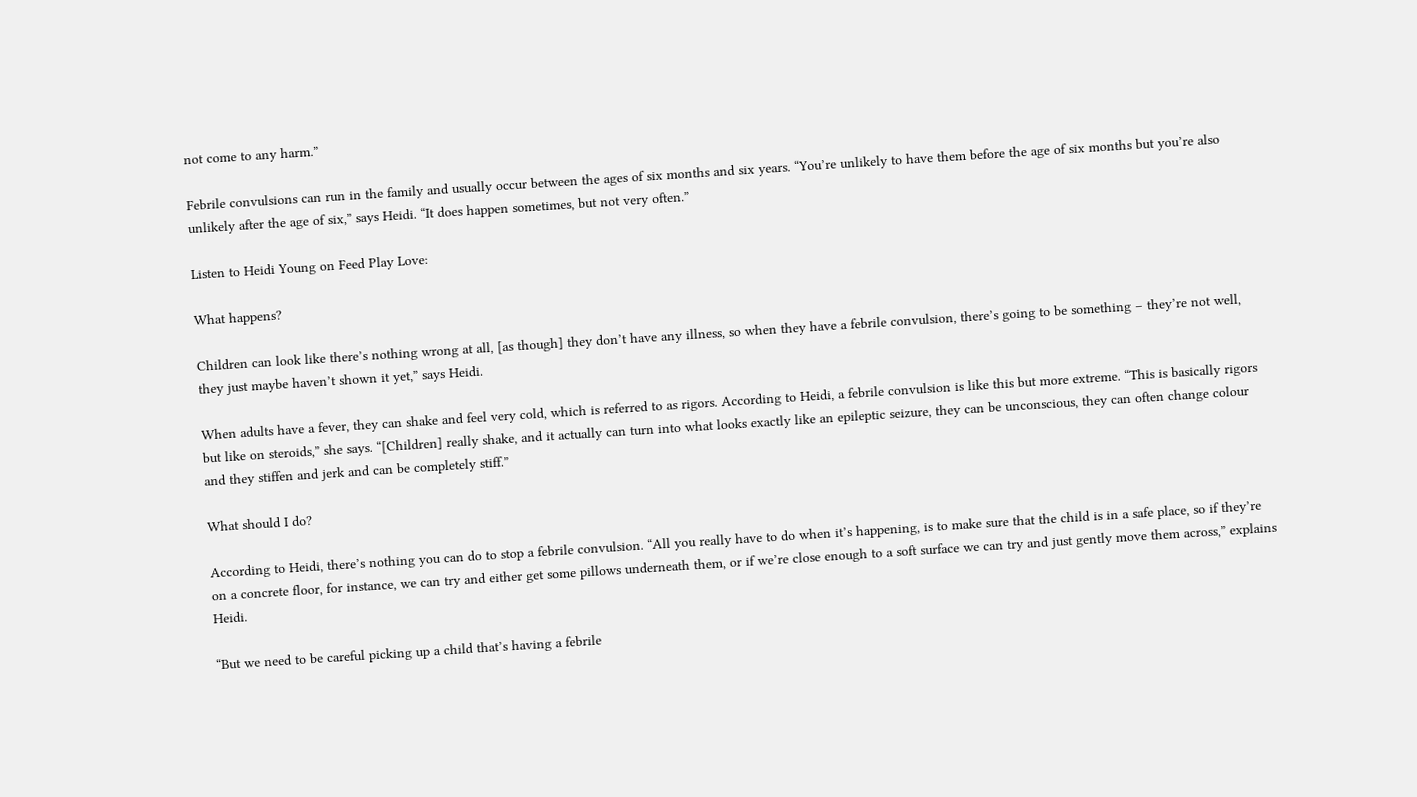not come to any harm.”

Febrile convulsions can run in the family and usually occur between the ages of six months and six years. “You’re unlikely to have them before the age of six months but you’re also unlikely after the age of six,” says Heidi. “It does happen sometimes, but not very often.”

Listen to Heidi Young on Feed Play Love:

What happens?

Children can look like there’s nothing wrong at all, [as though] they don’t have any illness, so when they have a febrile convulsion, there’s going to be something – they’re not well, they just maybe haven’t shown it yet,” says Heidi.

When adults have a fever, they can shake and feel very cold, which is referred to as rigors. According to Heidi, a febrile convulsion is like this but more extreme. “This is basically rigors but like on steroids,” she says. “[Children] really shake, and it actually can turn into what looks exactly like an epileptic seizure, they can be unconscious, they can often change colour and they stiffen and jerk and can be completely stiff.”

What should I do?

According to Heidi, there’s nothing you can do to stop a febrile convulsion. “All you really have to do when it’s happening, is to make sure that the child is in a safe place, so if they’re on a concrete floor, for instance, we can try and either get some pillows underneath them, or if we’re close enough to a soft surface we can try and just gently move them across,” explains Heidi.

“But we need to be careful picking up a child that’s having a febrile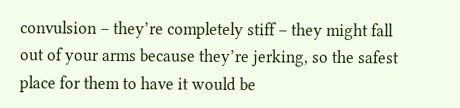convulsion – they’re completely stiff – they might fall out of your arms because they’re jerking, so the safest place for them to have it would be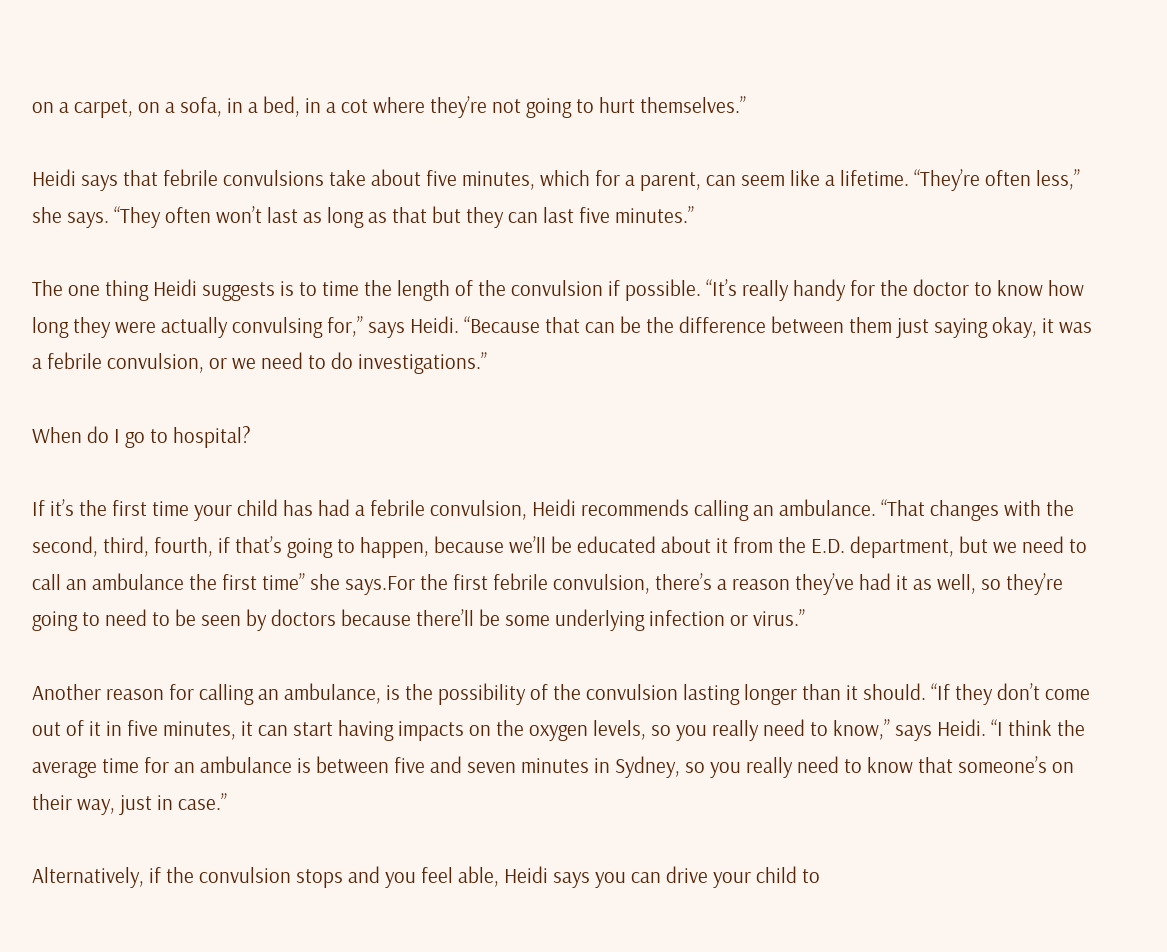on a carpet, on a sofa, in a bed, in a cot where they’re not going to hurt themselves.”

Heidi says that febrile convulsions take about five minutes, which for a parent, can seem like a lifetime. “They’re often less,” she says. “They often won’t last as long as that but they can last five minutes.”

The one thing Heidi suggests is to time the length of the convulsion if possible. “It’s really handy for the doctor to know how long they were actually convulsing for,” says Heidi. “Because that can be the difference between them just saying okay, it was a febrile convulsion, or we need to do investigations.”

When do I go to hospital?

If it’s the first time your child has had a febrile convulsion, Heidi recommends calling an ambulance. “That changes with the second, third, fourth, if that’s going to happen, because we’ll be educated about it from the E.D. department, but we need to call an ambulance the first time” she says.For the first febrile convulsion, there’s a reason they’ve had it as well, so they’re going to need to be seen by doctors because there’ll be some underlying infection or virus.”

Another reason for calling an ambulance, is the possibility of the convulsion lasting longer than it should. “If they don’t come out of it in five minutes, it can start having impacts on the oxygen levels, so you really need to know,” says Heidi. “I think the average time for an ambulance is between five and seven minutes in Sydney, so you really need to know that someone’s on their way, just in case.”

Alternatively, if the convulsion stops and you feel able, Heidi says you can drive your child to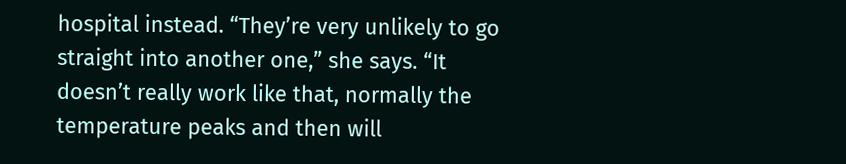hospital instead. “They’re very unlikely to go straight into another one,” she says. “It doesn’t really work like that, normally the temperature peaks and then will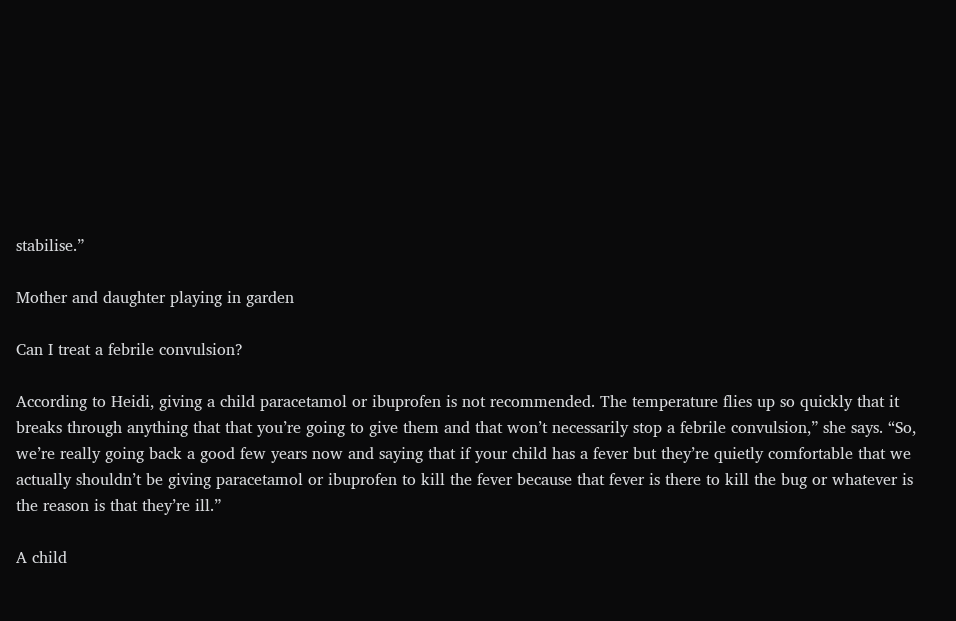stabilise.”

Mother and daughter playing in garden

Can I treat a febrile convulsion?

According to Heidi, giving a child paracetamol or ibuprofen is not recommended. The temperature flies up so quickly that it breaks through anything that that you’re going to give them and that won’t necessarily stop a febrile convulsion,” she says. “So, we’re really going back a good few years now and saying that if your child has a fever but they’re quietly comfortable that we actually shouldn’t be giving paracetamol or ibuprofen to kill the fever because that fever is there to kill the bug or whatever is the reason is that they’re ill.”

A child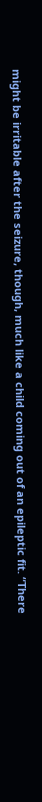might be irritable after the seizure, though, much like a child coming out of an epileptic fit. “There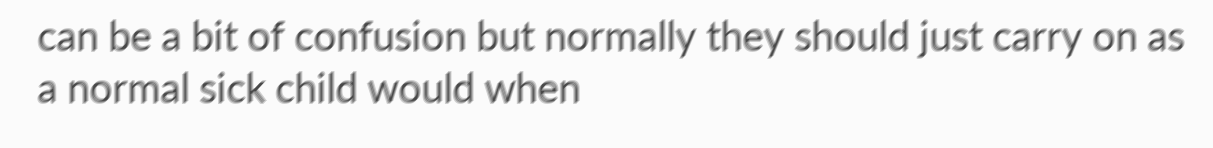can be a bit of confusion but normally they should just carry on as a normal sick child would when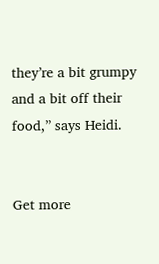they’re a bit grumpy and a bit off their food,” says Heidi.


Get more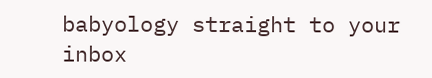babyology straight to your inbox